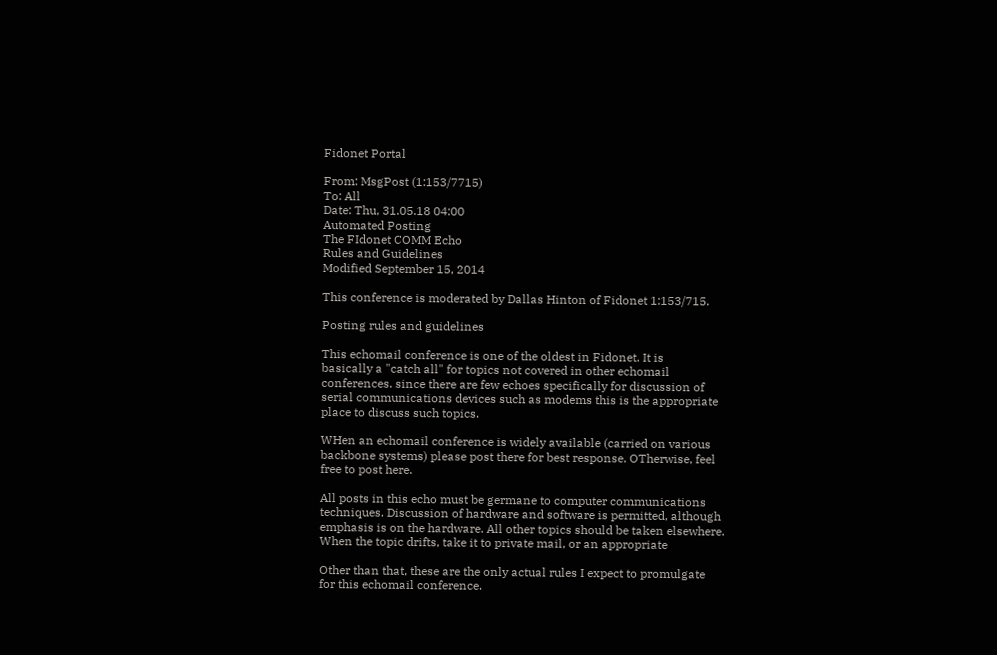Fidonet Portal

From: MsgPost (1:153/7715)
To: All
Date: Thu, 31.05.18 04:00
Automated Posting
The FIdonet COMM Echo
Rules and Guidelines
Modified September 15, 2014

This conference is moderated by Dallas Hinton of Fidonet 1:153/715.

Posting rules and guidelines

This echomail conference is one of the oldest in Fidonet. It is
basically a "catch all" for topics not covered in other echomail
conferences. since there are few echoes specifically for discussion of
serial communications devices such as modems this is the appropriate
place to discuss such topics.

WHen an echomail conference is widely available (carried on various
backbone systems) please post there for best response. OTherwise, feel
free to post here.

All posts in this echo must be germane to computer communications
techniques. Discussion of hardware and software is permitted, although
emphasis is on the hardware. All other topics should be taken elsewhere.
When the topic drifts, take it to private mail, or an appropriate

Other than that, these are the only actual rules I expect to promulgate
for this echomail conference.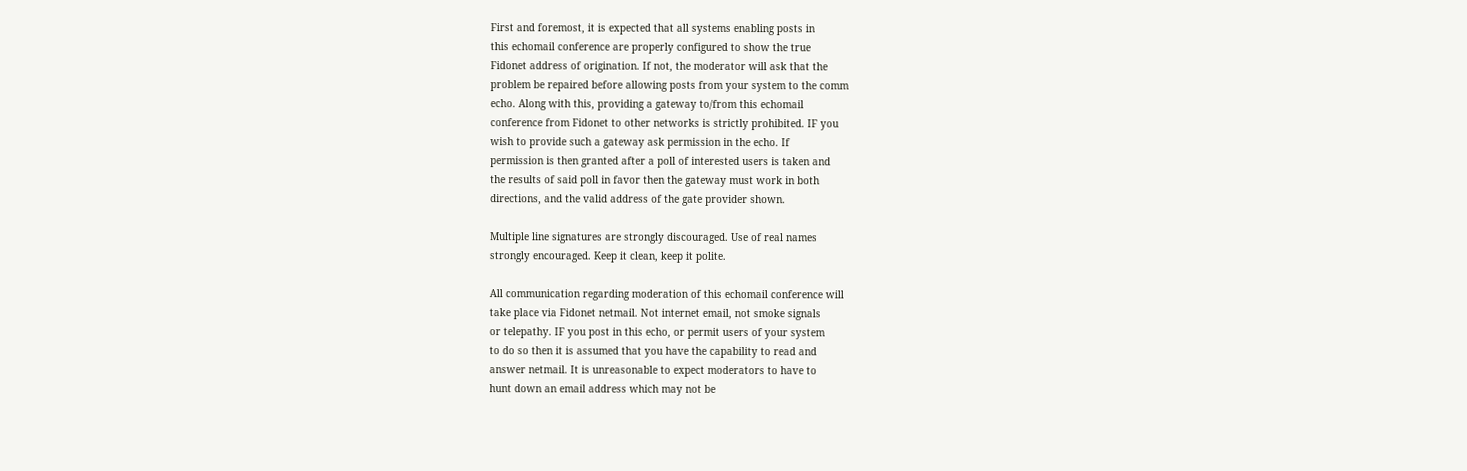First and foremost, it is expected that all systems enabling posts in
this echomail conference are properly configured to show the true
Fidonet address of origination. If not, the moderator will ask that the
problem be repaired before allowing posts from your system to the comm
echo. Along with this, providing a gateway to/from this echomail
conference from Fidonet to other networks is strictly prohibited. IF you
wish to provide such a gateway ask permission in the echo. If
permission is then granted after a poll of interested users is taken and
the results of said poll in favor then the gateway must work in both
directions, and the valid address of the gate provider shown.

Multiple line signatures are strongly discouraged. Use of real names
strongly encouraged. Keep it clean, keep it polite.

All communication regarding moderation of this echomail conference will
take place via Fidonet netmail. Not internet email, not smoke signals
or telepathy. IF you post in this echo, or permit users of your system
to do so then it is assumed that you have the capability to read and
answer netmail. It is unreasonable to expect moderators to have to
hunt down an email address which may not be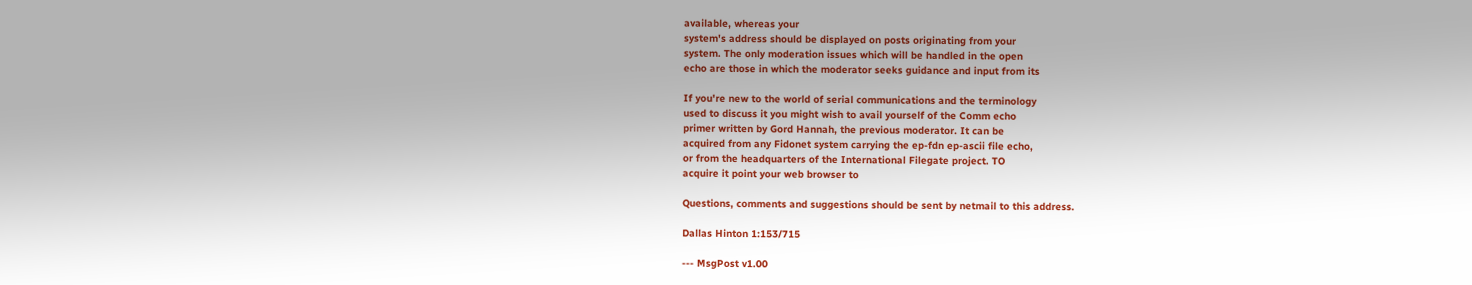available, whereas your
system's address should be displayed on posts originating from your
system. The only moderation issues which will be handled in the open
echo are those in which the moderator seeks guidance and input from its

If you're new to the world of serial communications and the terminology
used to discuss it you might wish to avail yourself of the Comm echo
primer written by Gord Hannah, the previous moderator. It can be
acquired from any Fidonet system carrying the ep-fdn ep-ascii file echo,
or from the headquarters of the International Filegate project. TO
acquire it point your web browser to

Questions, comments and suggestions should be sent by netmail to this address.

Dallas Hinton 1:153/715

--- MsgPost v1.00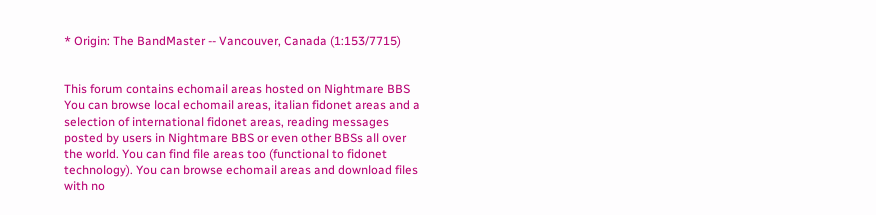* Origin: The BandMaster -- Vancouver, Canada (1:153/7715)


This forum contains echomail areas hosted on Nightmare BBS You can browse local echomail areas, italian fidonet areas and a selection of international fidonet areas, reading messages posted by users in Nightmare BBS or even other BBSs all over the world. You can find file areas too (functional to fidonet technology). You can browse echomail areas and download files with no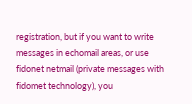registration, but if you want to write messages in echomail areas, or use fidonet netmail (private messages with fidomet technology), you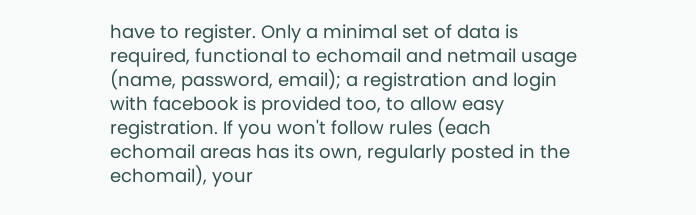have to register. Only a minimal set of data is required, functional to echomail and netmail usage (name, password, email); a registration and login with facebook is provided too, to allow easy registration. If you won't follow rules (each echomail areas has its own, regularly posted in the echomail), your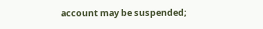account may be suspended;